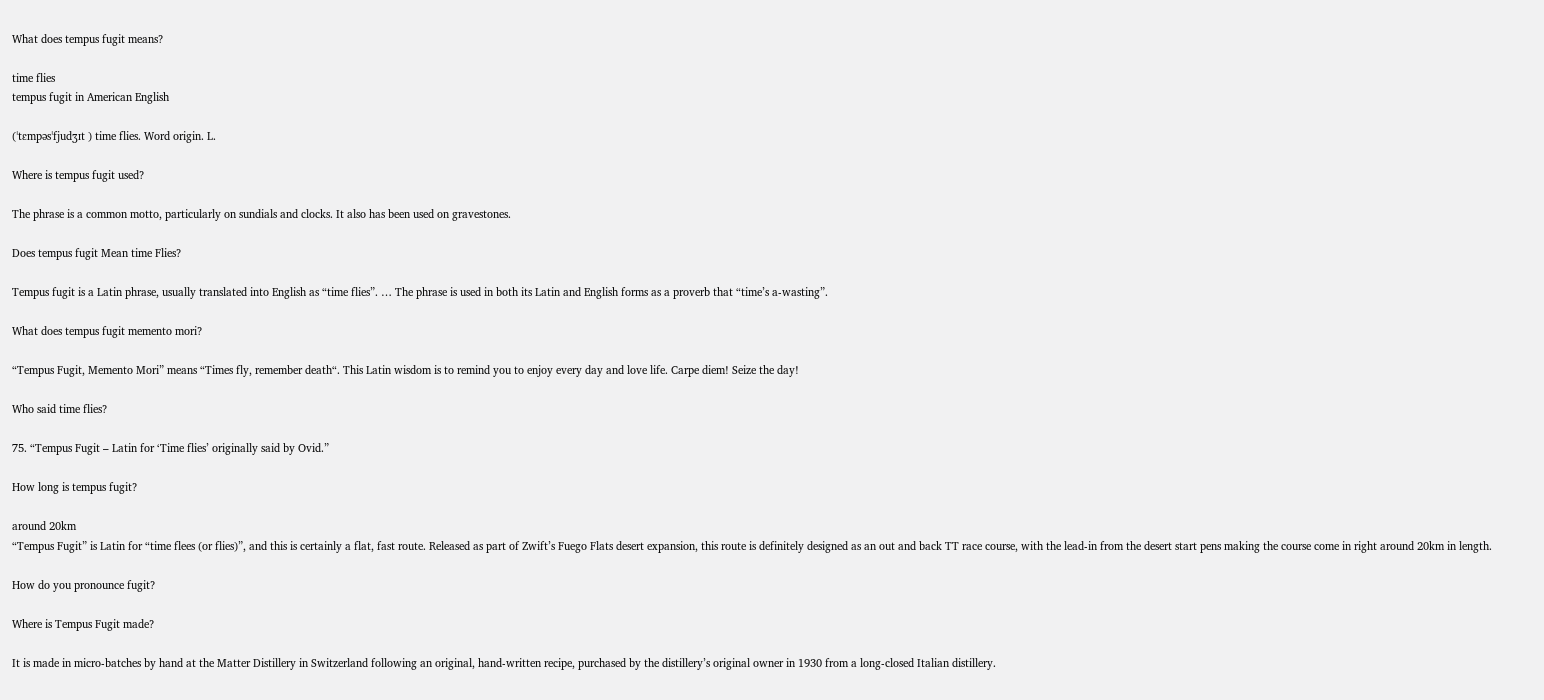What does tempus fugit means?

time flies
tempus fugit in American English

(ˈtɛmpəsˈfjudʒɪt ) time flies. Word origin. L.

Where is tempus fugit used?

The phrase is a common motto, particularly on sundials and clocks. It also has been used on gravestones.

Does tempus fugit Mean time Flies?

Tempus fugit is a Latin phrase, usually translated into English as “time flies”. … The phrase is used in both its Latin and English forms as a proverb that “time’s a-wasting”.

What does tempus fugit memento mori?

“Tempus Fugit, Memento Mori” means “Times fly, remember death“. This Latin wisdom is to remind you to enjoy every day and love life. Carpe diem! Seize the day!

Who said time flies?

75. “Tempus Fugit – Latin for ‘Time flies’ originally said by Ovid.”

How long is tempus fugit?

around 20km
“Tempus Fugit” is Latin for “time flees (or flies)”, and this is certainly a flat, fast route. Released as part of Zwift’s Fuego Flats desert expansion, this route is definitely designed as an out and back TT race course, with the lead-in from the desert start pens making the course come in right around 20km in length.

How do you pronounce fugit?

Where is Tempus Fugit made?

It is made in micro-batches by hand at the Matter Distillery in Switzerland following an original, hand-written recipe, purchased by the distillery’s original owner in 1930 from a long-closed Italian distillery.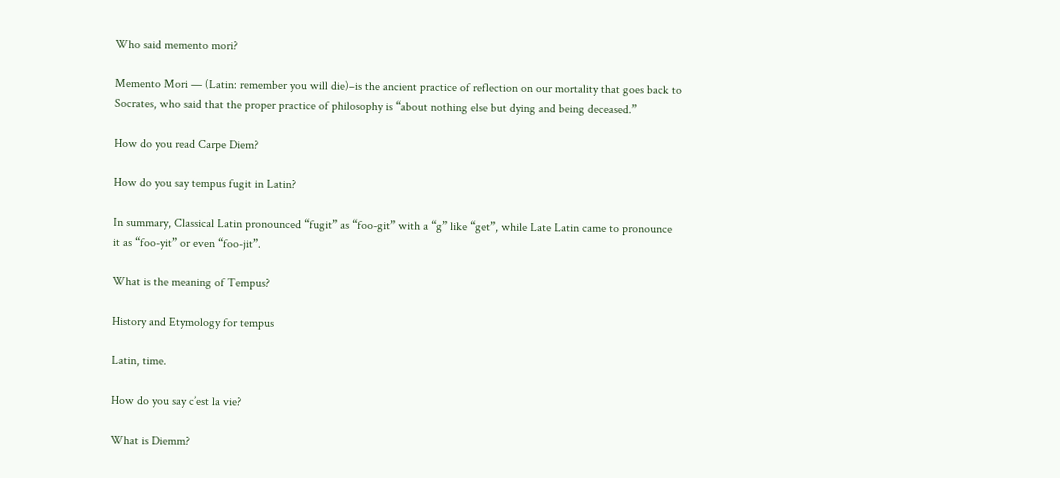Who said memento mori?

Memento Mori — (Latin: remember you will die)–is the ancient practice of reflection on our mortality that goes back to Socrates, who said that the proper practice of philosophy is “about nothing else but dying and being deceased.”

How do you read Carpe Diem?

How do you say tempus fugit in Latin?

In summary, Classical Latin pronounced “fugit” as “foo-git” with a “g” like “get”, while Late Latin came to pronounce it as “foo-yit” or even “foo-jit”.

What is the meaning of Tempus?

History and Etymology for tempus

Latin, time.

How do you say c’est la vie?

What is Diemm?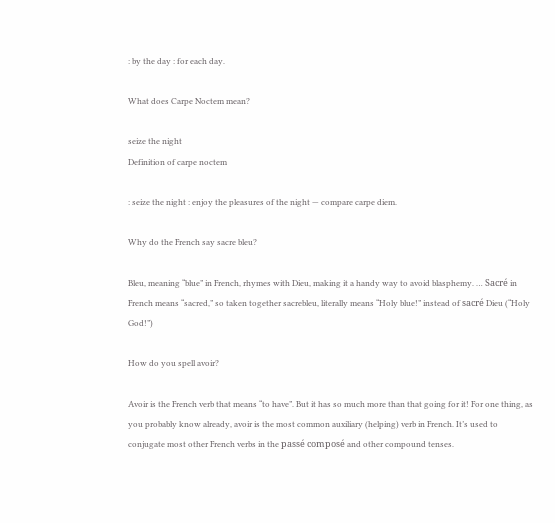: by the day : for each day.

What does Carpe Noctem mean?

seize the night
Definition of carpe noctem

: seize the night : enjoy the pleasures of the night — compare carpe diem.

Why do the French say sacre bleu?

Bleu, meaning “blue” in French, rhymes with Dieu, making it a handy way to avoid blasphemy. … Sacré in French means “sacred,” so taken together sacrebleu, literally means “Holy blue!” instead of sacré Dieu (“Holy God!”)

How do you spell avoir?

Avoir is the French verb that means “to have”. But it has so much more than that going for it! For one thing, as you probably know already, avoir is the most common auxiliary (helping) verb in French. It’s used to conjugate most other French verbs in the passé composé and other compound tenses.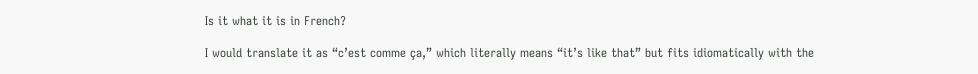Is it what it is in French?

I would translate it as “c’est comme ça,” which literally means “it’s like that” but fits idiomatically with the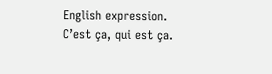English expression. C’est ça, qui est ça.